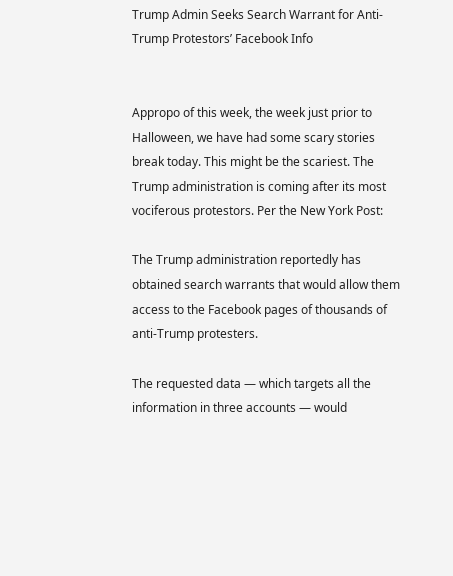Trump Admin Seeks Search Warrant for Anti-Trump Protestors’ Facebook Info


Appropo of this week, the week just prior to Halloween, we have had some scary stories break today. This might be the scariest. The Trump administration is coming after its most vociferous protestors. Per the New York Post:

The Trump administration reportedly has obtained search warrants that would allow them access to the Facebook pages of thousands of anti-Trump protesters.

The requested data — which targets all the information in three accounts — would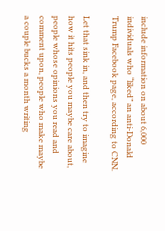include information on about 6,000 individuals who “liked” an anti-Donald Trump Facebook page, according to CNN.

Let that sink in, and then try to imagine how it hits people you maybe care about, people whose opinions you read and comment upon, people who make maybe a couple bucks a month writing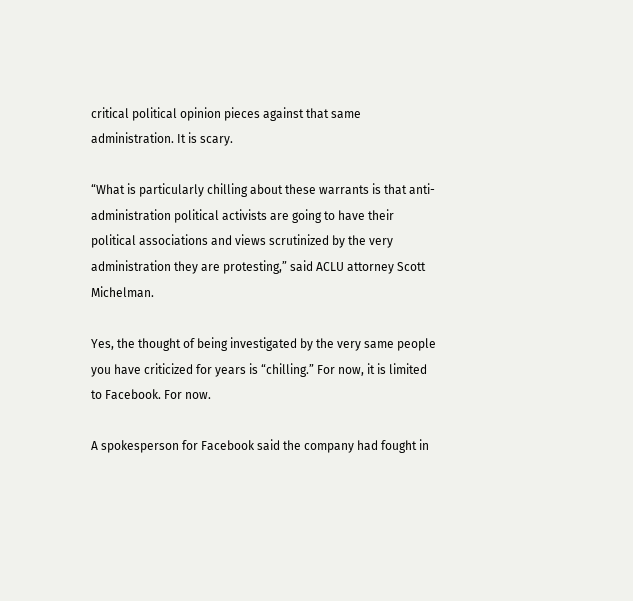critical political opinion pieces against that same administration. It is scary.

“What is particularly chilling about these warrants is that anti-administration political activists are going to have their political associations and views scrutinized by the very administration they are protesting,” said ACLU attorney Scott Michelman.

Yes, the thought of being investigated by the very same people you have criticized for years is “chilling.” For now, it is limited to Facebook. For now.

A spokesperson for Facebook said the company had fought in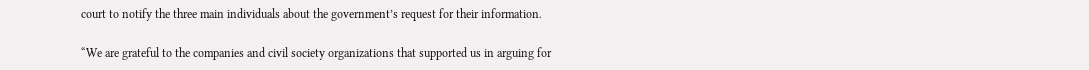court to notify the three main individuals about the government’s request for their information.

“We are grateful to the companies and civil society organizations that supported us in arguing for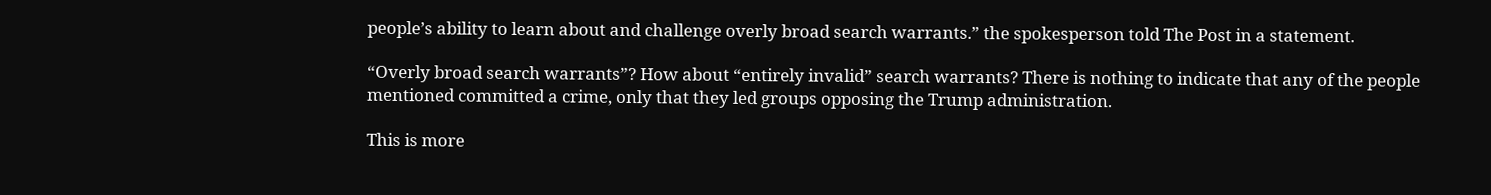people’s ability to learn about and challenge overly broad search warrants.” the spokesperson told The Post in a statement.

“Overly broad search warrants”? How about “entirely invalid” search warrants? There is nothing to indicate that any of the people mentioned committed a crime, only that they led groups opposing the Trump administration.

This is more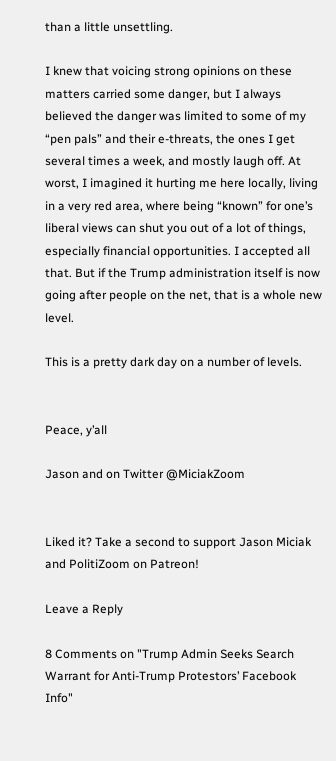than a little unsettling.

I knew that voicing strong opinions on these matters carried some danger, but I always believed the danger was limited to some of my “pen pals” and their e-threats, the ones I get several times a week, and mostly laugh off. At worst, I imagined it hurting me here locally, living in a very red area, where being “known” for one’s liberal views can shut you out of a lot of things, especially financial opportunities. I accepted all that. But if the Trump administration itself is now going after people on the net, that is a whole new level.

This is a pretty dark day on a number of levels.


Peace, y’all

Jason and on Twitter @MiciakZoom


Liked it? Take a second to support Jason Miciak and PolitiZoom on Patreon!

Leave a Reply

8 Comments on "Trump Admin Seeks Search Warrant for Anti-Trump Protestors’ Facebook Info"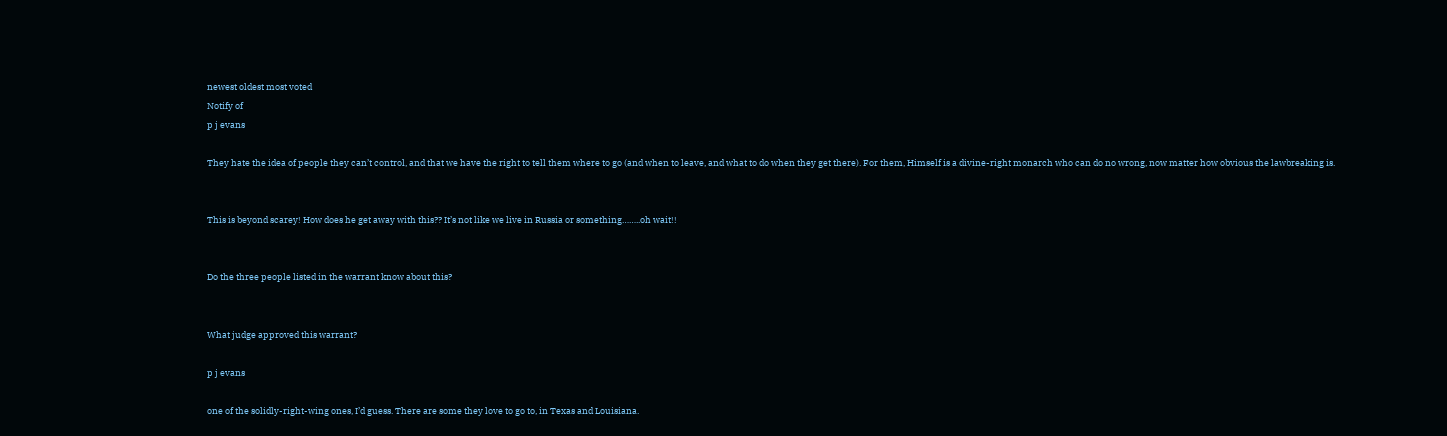newest oldest most voted
Notify of
p j evans

They hate the idea of people they can’t control, and that we have the right to tell them where to go (and when to leave, and what to do when they get there). For them, Himself is a divine-right monarch who can do no wrong, now matter how obvious the lawbreaking is.


This is beyond scarey! How does he get away with this?? It’s not like we live in Russia or something……..oh wait!!


Do the three people listed in the warrant know about this?


What judge approved this warrant?

p j evans

one of the solidly-right-wing ones, I’d guess. There are some they love to go to, in Texas and Louisiana.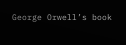George Orwell’s book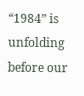“1984” is unfolding before our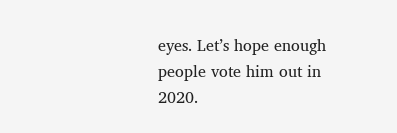eyes. Let’s hope enough people vote him out in 2020.